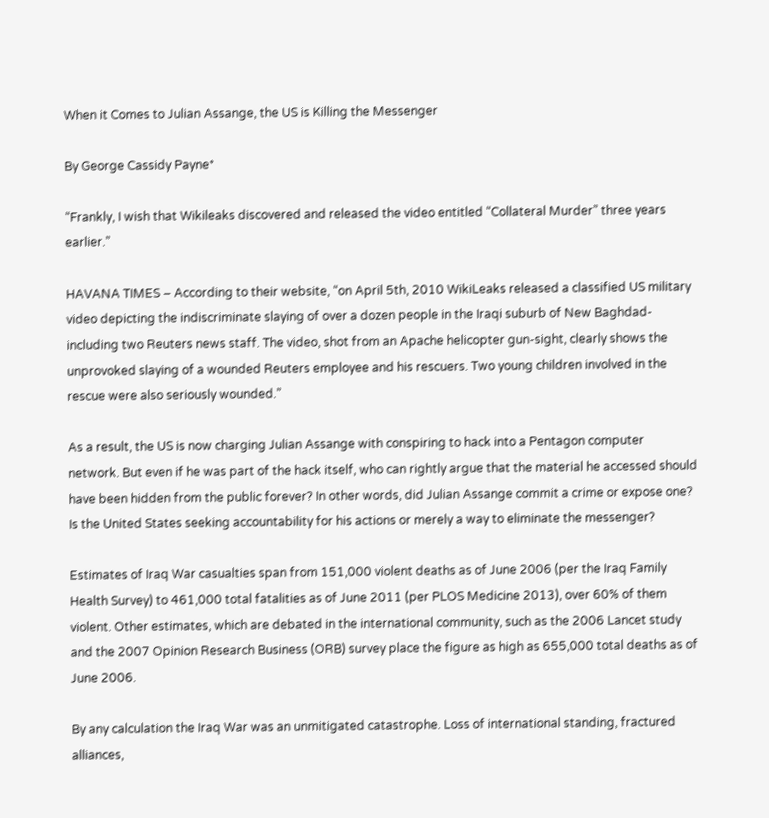When it Comes to Julian Assange, the US is Killing the Messenger

By George Cassidy Payne*

“Frankly, I wish that Wikileaks discovered and released the video entitled “Collateral Murder” three years earlier.”

HAVANA TIMES – According to their website, “on April 5th, 2010 WikiLeaks released a classified US military video depicting the indiscriminate slaying of over a dozen people in the Iraqi suburb of New Baghdad- including two Reuters news staff. The video, shot from an Apache helicopter gun-sight, clearly shows the unprovoked slaying of a wounded Reuters employee and his rescuers. Two young children involved in the rescue were also seriously wounded.”

As a result, the US is now charging Julian Assange with conspiring to hack into a Pentagon computer network. But even if he was part of the hack itself, who can rightly argue that the material he accessed should have been hidden from the public forever? In other words, did Julian Assange commit a crime or expose one? Is the United States seeking accountability for his actions or merely a way to eliminate the messenger?

Estimates of Iraq War casualties span from 151,000 violent deaths as of June 2006 (per the Iraq Family Health Survey) to 461,000 total fatalities as of June 2011 (per PLOS Medicine 2013), over 60% of them violent. Other estimates, which are debated in the international community, such as the 2006 Lancet study and the 2007 Opinion Research Business (ORB) survey place the figure as high as 655,000 total deaths as of June 2006.

By any calculation the Iraq War was an unmitigated catastrophe. Loss of international standing, fractured alliances,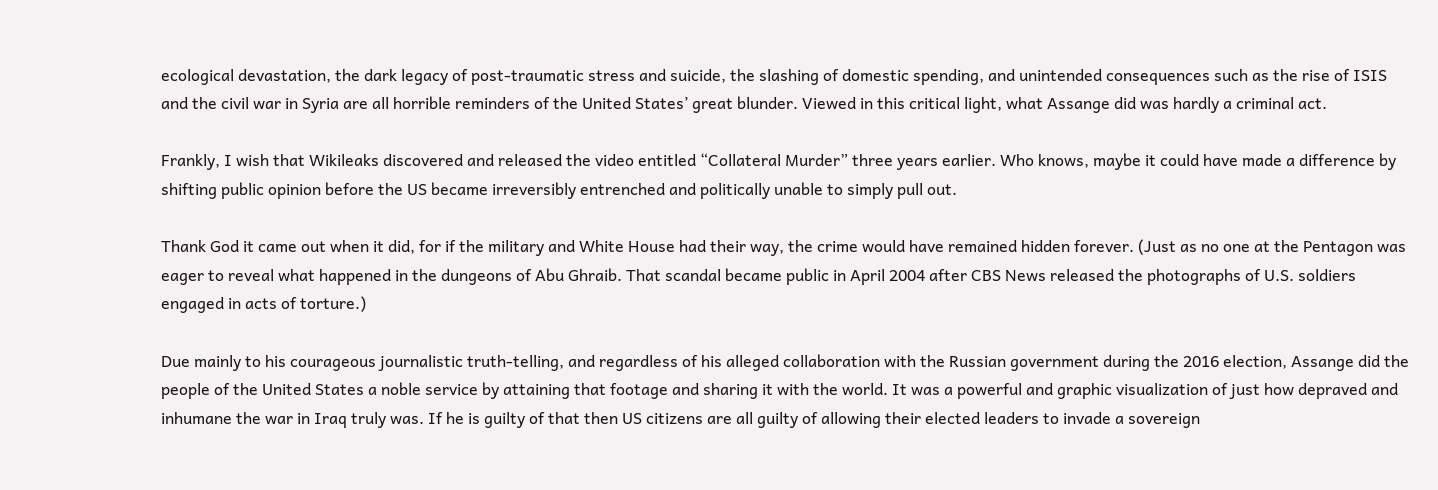ecological devastation, the dark legacy of post-traumatic stress and suicide, the slashing of domestic spending, and unintended consequences such as the rise of ISIS and the civil war in Syria are all horrible reminders of the United States’ great blunder. Viewed in this critical light, what Assange did was hardly a criminal act.

Frankly, I wish that Wikileaks discovered and released the video entitled “Collateral Murder” three years earlier. Who knows, maybe it could have made a difference by shifting public opinion before the US became irreversibly entrenched and politically unable to simply pull out.

Thank God it came out when it did, for if the military and White House had their way, the crime would have remained hidden forever. (Just as no one at the Pentagon was eager to reveal what happened in the dungeons of Abu Ghraib. That scandal became public in April 2004 after CBS News released the photographs of U.S. soldiers engaged in acts of torture.)

Due mainly to his courageous journalistic truth-telling, and regardless of his alleged collaboration with the Russian government during the 2016 election, Assange did the people of the United States a noble service by attaining that footage and sharing it with the world. It was a powerful and graphic visualization of just how depraved and inhumane the war in Iraq truly was. If he is guilty of that then US citizens are all guilty of allowing their elected leaders to invade a sovereign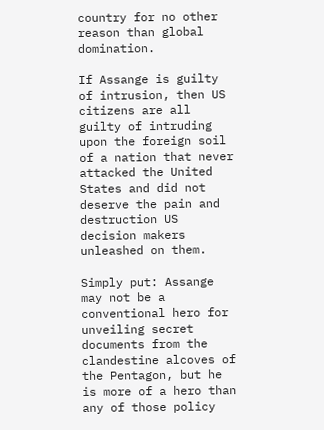country for no other reason than global domination.

If Assange is guilty of intrusion, then US citizens are all guilty of intruding upon the foreign soil of a nation that never attacked the United States and did not deserve the pain and destruction US decision makers unleashed on them.

Simply put: Assange may not be a conventional hero for unveiling secret documents from the clandestine alcoves of the Pentagon, but he is more of a hero than any of those policy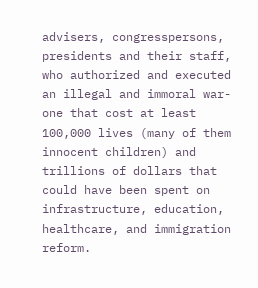advisers, congresspersons, presidents and their staff, who authorized and executed an illegal and immoral war-one that cost at least 100,000 lives (many of them innocent children) and trillions of dollars that could have been spent on infrastructure, education, healthcare, and immigration reform.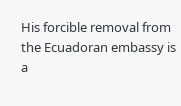His forcible removal from the Ecuadoran embassy is a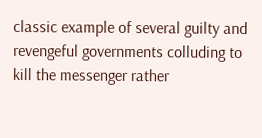classic example of several guilty and revengeful governments colluding to kill the messenger rather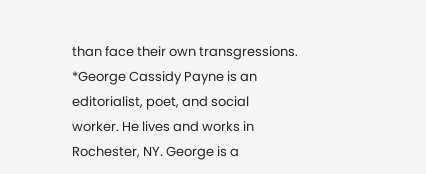than face their own transgressions.
*George Cassidy Payne is an editorialist, poet, and social worker. He lives and works in Rochester, NY. George is a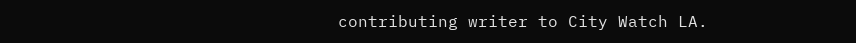contributing writer to City Watch LA.